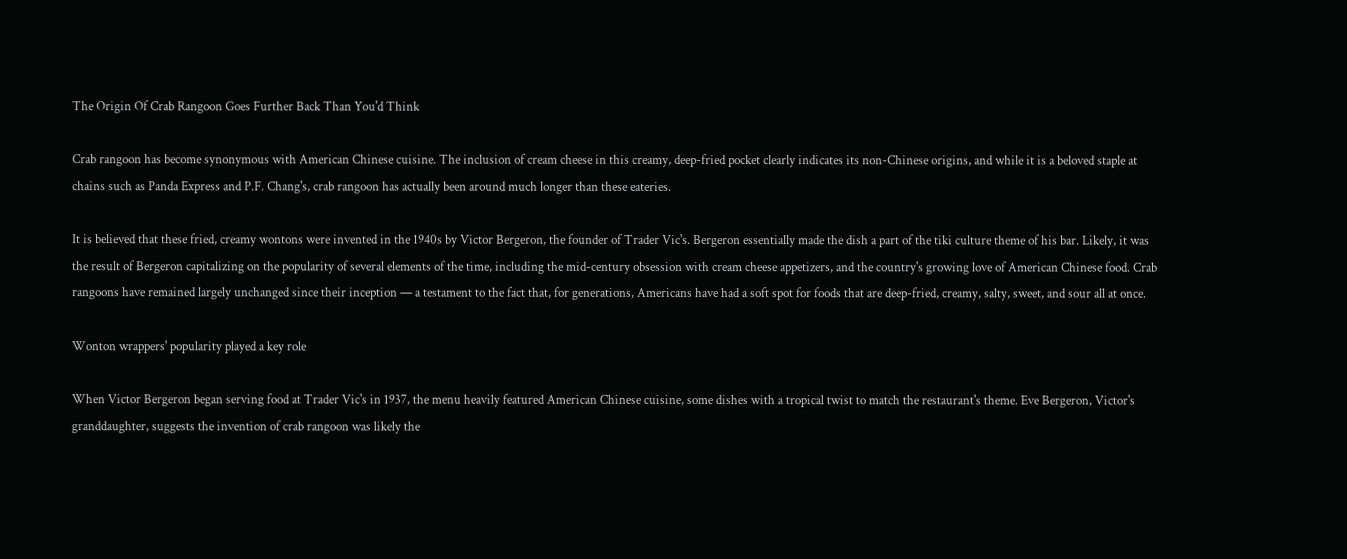The Origin Of Crab Rangoon Goes Further Back Than You'd Think

Crab rangoon has become synonymous with American Chinese cuisine. The inclusion of cream cheese in this creamy, deep-fried pocket clearly indicates its non-Chinese origins, and while it is a beloved staple at chains such as Panda Express and P.F. Chang's, crab rangoon has actually been around much longer than these eateries.

It is believed that these fried, creamy wontons were invented in the 1940s by Victor Bergeron, the founder of Trader Vic's. Bergeron essentially made the dish a part of the tiki culture theme of his bar. Likely, it was the result of Bergeron capitalizing on the popularity of several elements of the time, including the mid-century obsession with cream cheese appetizers, and the country's growing love of American Chinese food. Crab rangoons have remained largely unchanged since their inception — a testament to the fact that, for generations, Americans have had a soft spot for foods that are deep-fried, creamy, salty, sweet, and sour all at once.

Wonton wrappers' popularity played a key role

When Victor Bergeron began serving food at Trader Vic's in 1937, the menu heavily featured American Chinese cuisine, some dishes with a tropical twist to match the restaurant's theme. Eve Bergeron, Victor's granddaughter, suggests the invention of crab rangoon was likely the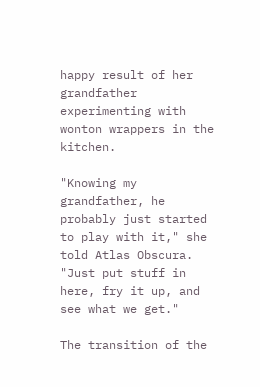happy result of her grandfather experimenting with wonton wrappers in the kitchen.

"Knowing my grandfather, he probably just started to play with it," she told Atlas Obscura. "Just put stuff in here, fry it up, and see what we get."

The transition of the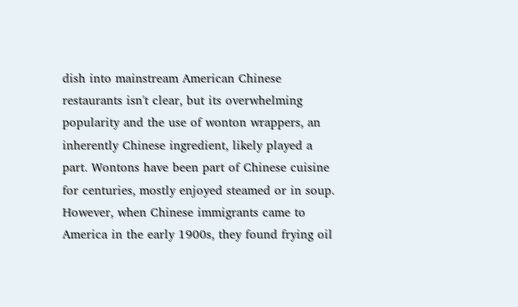dish into mainstream American Chinese restaurants isn't clear, but its overwhelming popularity and the use of wonton wrappers, an inherently Chinese ingredient, likely played a part. Wontons have been part of Chinese cuisine for centuries, mostly enjoyed steamed or in soup. However, when Chinese immigrants came to America in the early 1900s, they found frying oil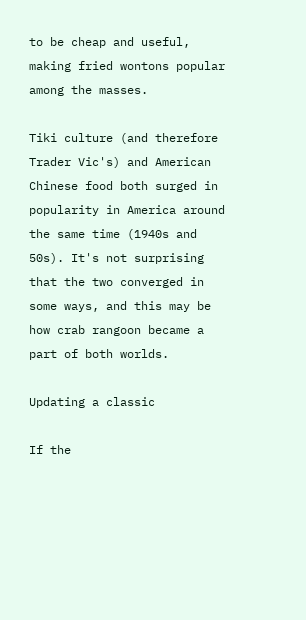to be cheap and useful, making fried wontons popular among the masses.

Tiki culture (and therefore Trader Vic's) and American Chinese food both surged in popularity in America around the same time (1940s and 50s). It's not surprising that the two converged in some ways, and this may be how crab rangoon became a part of both worlds.

Updating a classic

If the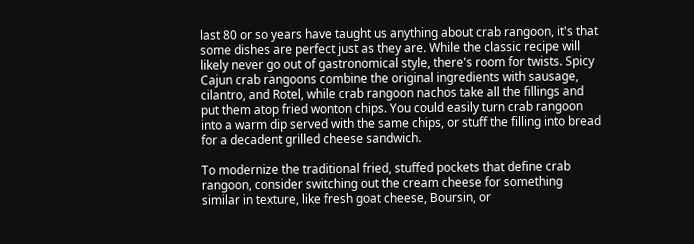last 80 or so years have taught us anything about crab rangoon, it's that some dishes are perfect just as they are. While the classic recipe will likely never go out of gastronomical style, there's room for twists. Spicy Cajun crab rangoons combine the original ingredients with sausage, cilantro, and Rotel, while crab rangoon nachos take all the fillings and put them atop fried wonton chips. You could easily turn crab rangoon into a warm dip served with the same chips, or stuff the filling into bread for a decadent grilled cheese sandwich.

To modernize the traditional fried, stuffed pockets that define crab rangoon, consider switching out the cream cheese for something similar in texture, like fresh goat cheese, Boursin, or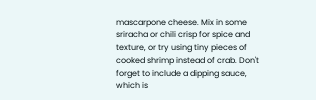mascarpone cheese. Mix in some sriracha or chili crisp for spice and texture, or try using tiny pieces of cooked shrimp instead of crab. Don't forget to include a dipping sauce, which is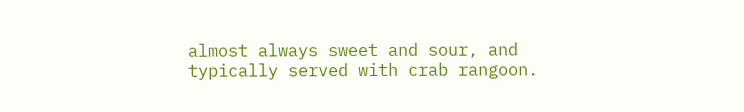almost always sweet and sour, and typically served with crab rangoon.